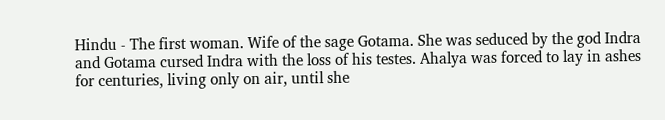Hindu - The first woman. Wife of the sage Gotama. She was seduced by the god Indra and Gotama cursed Indra with the loss of his testes. Ahalya was forced to lay in ashes for centuries, living only on air, until she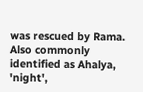was rescued by Rama. Also commonly identified as Ahalya, 'night',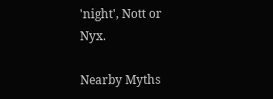'night', Nott or Nyx.

Nearby Myths